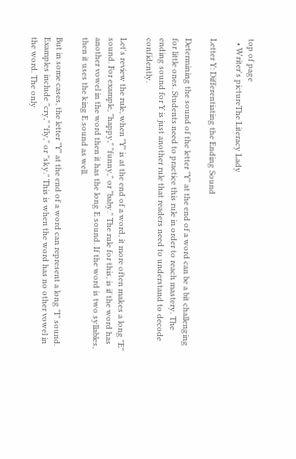top of page
  • Writer's pictureThe Literacy Lady

Letter Y: Differentiating the Ending Sound

Determining the sound of the letter "Y" at the end of a word can be a bit challenging for little ones. Students need to practice this rule in order to reach mastery. The ending sound for Y is just another rule that readers need to understand to decode confidently.

Let's review the rule, when "Y" is at the end of a word, it more often makes a long "E" sound. For example, "happy," "funny," or "baby." The rule for this, is if the word has another vowel in the word then it has the long E sound. If the word is two syllables, then it uses the king E sound as well.

But in some cases, the letter "Y" at the end of a word can represent a long "I" sound. Examples include "cry," "fly," or "sky." This is when the word has no other vowel in the word. The only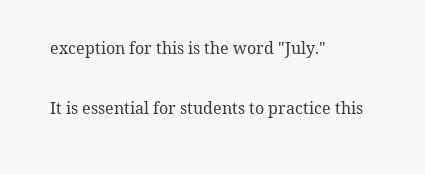exception for this is the word "July."

It is essential for students to practice this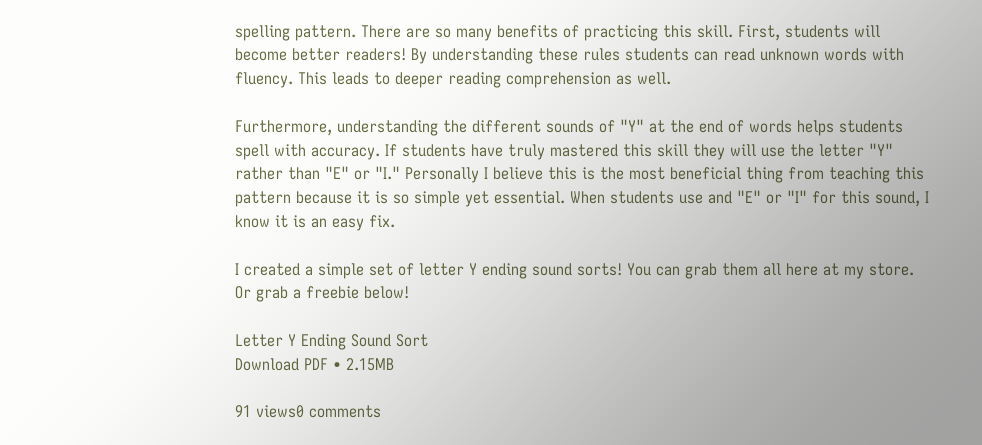spelling pattern. There are so many benefits of practicing this skill. First, students will become better readers! By understanding these rules students can read unknown words with fluency. This leads to deeper reading comprehension as well.

Furthermore, understanding the different sounds of "Y" at the end of words helps students spell with accuracy. If students have truly mastered this skill they will use the letter "Y" rather than "E" or "I." Personally I believe this is the most beneficial thing from teaching this pattern because it is so simple yet essential. When students use and "E" or "I" for this sound, I know it is an easy fix.

I created a simple set of letter Y ending sound sorts! You can grab them all here at my store. Or grab a freebie below!

Letter Y Ending Sound Sort
Download PDF • 2.15MB

91 views0 comments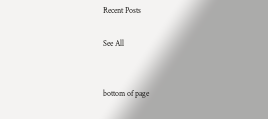Recent Posts

See All


bottom of page